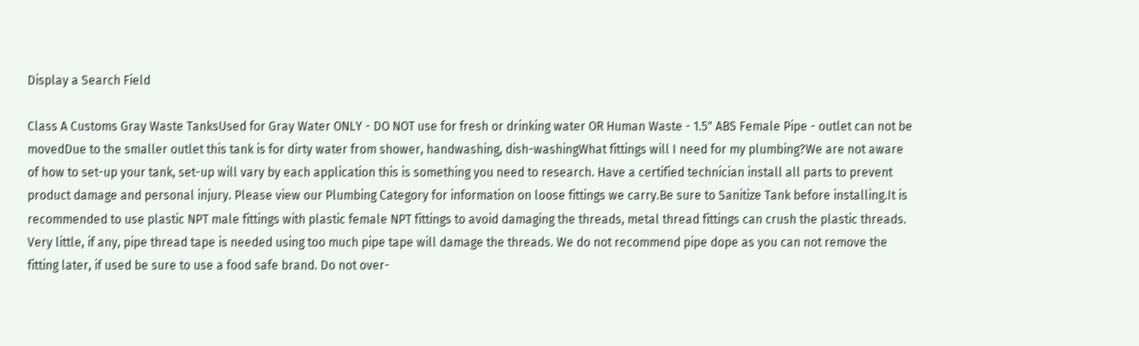Display a Search Field

Class A Customs Gray Waste TanksUsed for Gray Water ONLY - DO NOT use for fresh or drinking water OR Human Waste - 1.5" ABS Female Pipe - outlet can not be movedDue to the smaller outlet this tank is for dirty water from shower, handwashing, dish-washingWhat fittings will I need for my plumbing?We are not aware of how to set-up your tank, set-up will vary by each application this is something you need to research. Have a certified technician install all parts to prevent product damage and personal injury. Please view our Plumbing Category for information on loose fittings we carry.Be sure to Sanitize Tank before installing.It is recommended to use plastic NPT male fittings with plastic female NPT fittings to avoid damaging the threads, metal thread fittings can crush the plastic threads. Very little, if any, pipe thread tape is needed using too much pipe tape will damage the threads. We do not recommend pipe dope as you can not remove the fitting later, if used be sure to use a food safe brand. Do not over-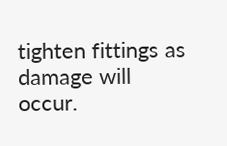tighten fittings as damage will occur.